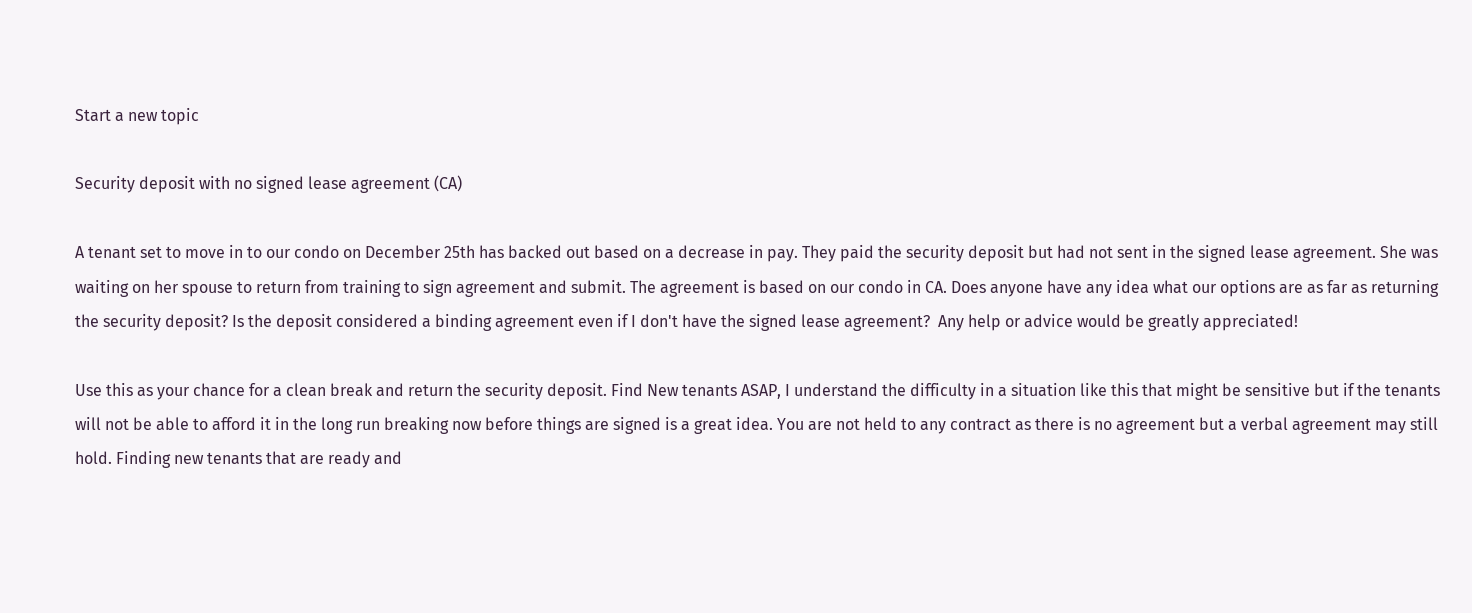Start a new topic

Security deposit with no signed lease agreement (CA)

A tenant set to move in to our condo on December 25th has backed out based on a decrease in pay. They paid the security deposit but had not sent in the signed lease agreement. She was waiting on her spouse to return from training to sign agreement and submit. The agreement is based on our condo in CA. Does anyone have any idea what our options are as far as returning the security deposit? Is the deposit considered a binding agreement even if I don't have the signed lease agreement?  Any help or advice would be greatly appreciated!

Use this as your chance for a clean break and return the security deposit. Find New tenants ASAP, I understand the difficulty in a situation like this that might be sensitive but if the tenants will not be able to afford it in the long run breaking now before things are signed is a great idea. You are not held to any contract as there is no agreement but a verbal agreement may still hold. Finding new tenants that are ready and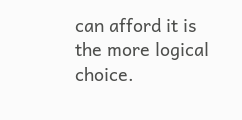can afford it is the more logical choice.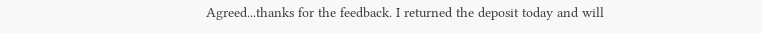Agreed...thanks for the feedback. I returned the deposit today and will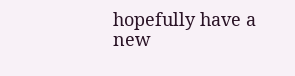hopefully have a new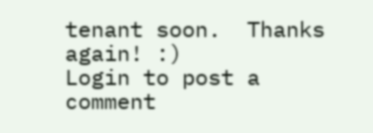tenant soon.  Thanks again! :)
Login to post a comment